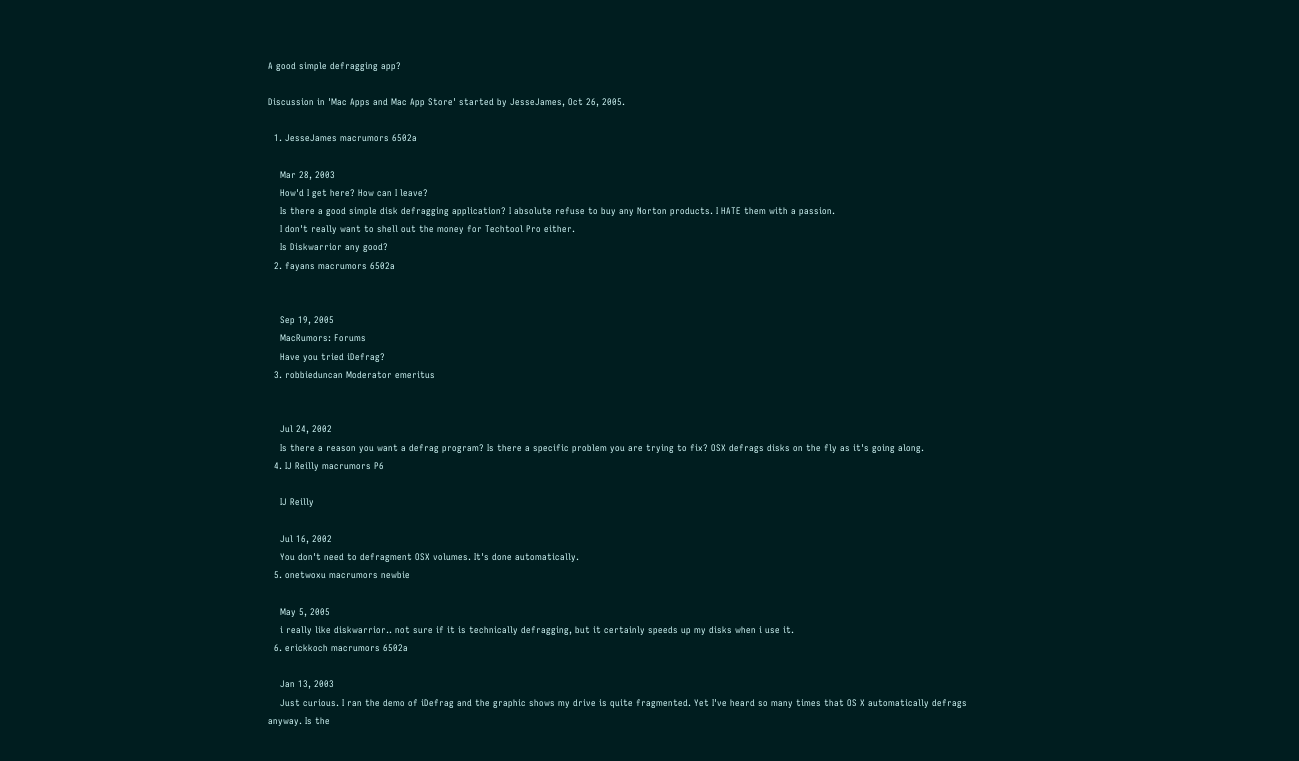A good simple defragging app?

Discussion in 'Mac Apps and Mac App Store' started by JesseJames, Oct 26, 2005.

  1. JesseJames macrumors 6502a

    Mar 28, 2003
    How'd I get here? How can I leave?
    Is there a good simple disk defragging application? I absolute refuse to buy any Norton products. I HATE them with a passion.
    I don't really want to shell out the money for Techtool Pro either.
    Is Diskwarrior any good?
  2. fayans macrumors 6502a


    Sep 19, 2005
    MacRumors: Forums
    Have you tried iDefrag?
  3. robbieduncan Moderator emeritus


    Jul 24, 2002
    Is there a reason you want a defrag program? Is there a specific problem you are trying to fix? OSX defrags disks on the fly as it's going along.
  4. IJ Reilly macrumors P6

    IJ Reilly

    Jul 16, 2002
    You don't need to defragment OSX volumes. It's done automatically.
  5. onetwoxu macrumors newbie

    May 5, 2005
    i really like diskwarrior.. not sure if it is technically defragging, but it certainly speeds up my disks when i use it.
  6. erickkoch macrumors 6502a

    Jan 13, 2003
    Just curious. I ran the demo of iDefrag and the graphic shows my drive is quite fragmented. Yet I've heard so many times that OS X automatically defrags anyway. Is the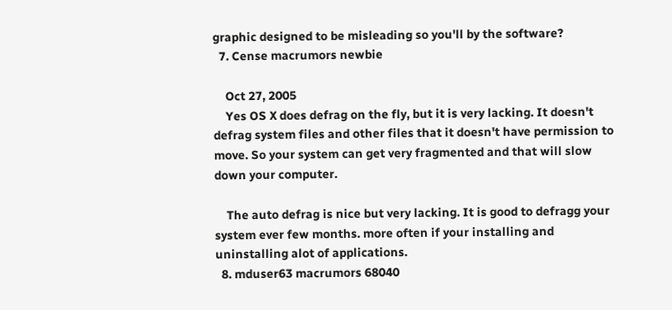graphic designed to be misleading so you'll by the software?
  7. Cense macrumors newbie

    Oct 27, 2005
    Yes OS X does defrag on the fly, but it is very lacking. It doesn't defrag system files and other files that it doesn't have permission to move. So your system can get very fragmented and that will slow down your computer.

    The auto defrag is nice but very lacking. It is good to defragg your system ever few months. more often if your installing and uninstalling alot of applications.
  8. mduser63 macrumors 68040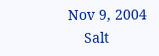Nov 9, 2004
    Salt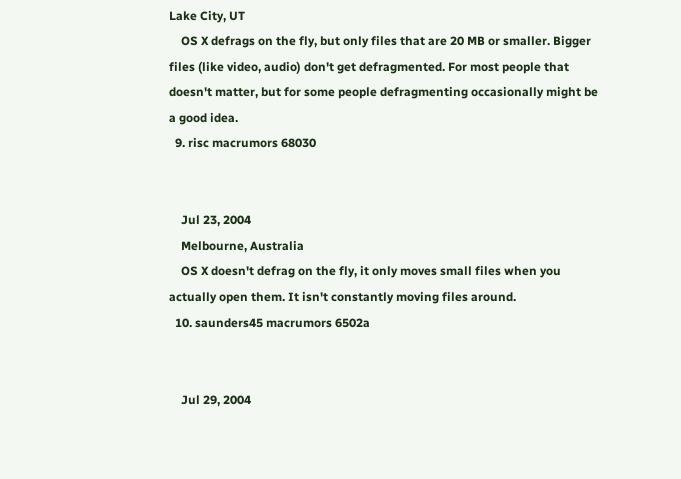Lake City, UT
    OS X defrags on the fly, but only files that are 20 MB or smaller. Bigger files (like video, audio) don't get defragmented. For most people that doesn't matter, but for some people defragmenting occasionally might be a good idea.
  9. risc macrumors 68030


    Jul 23, 2004
    Melbourne, Australia
    OS X doesn't defrag on the fly, it only moves small files when you actually open them. It isn't constantly moving files around.
  10. saunders45 macrumors 6502a


    Jul 29, 2004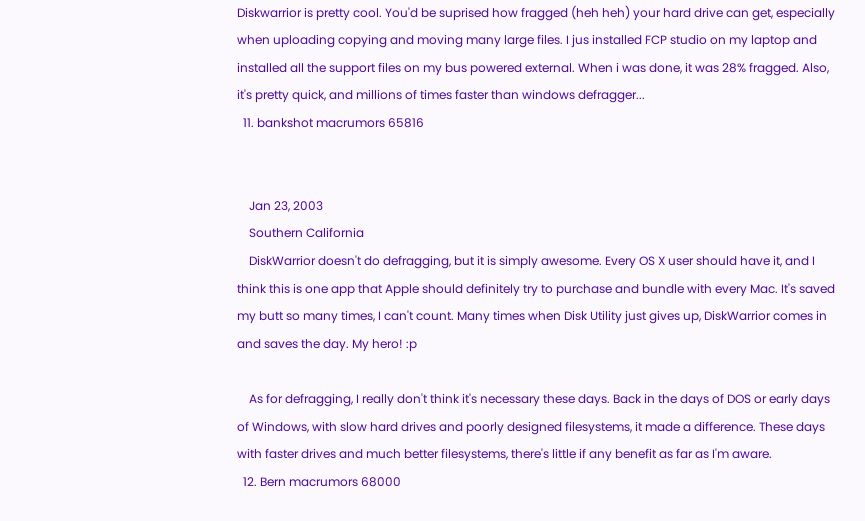Diskwarrior is pretty cool. You'd be suprised how fragged (heh heh) your hard drive can get, especially when uploading copying and moving many large files. I jus installed FCP studio on my laptop and installed all the support files on my bus powered external. When i was done, it was 28% fragged. Also, it's pretty quick, and millions of times faster than windows defragger...
  11. bankshot macrumors 65816


    Jan 23, 2003
    Southern California
    DiskWarrior doesn't do defragging, but it is simply awesome. Every OS X user should have it, and I think this is one app that Apple should definitely try to purchase and bundle with every Mac. It's saved my butt so many times, I can't count. Many times when Disk Utility just gives up, DiskWarrior comes in and saves the day. My hero! :p

    As for defragging, I really don't think it's necessary these days. Back in the days of DOS or early days of Windows, with slow hard drives and poorly designed filesystems, it made a difference. These days with faster drives and much better filesystems, there's little if any benefit as far as I'm aware.
  12. Bern macrumors 68000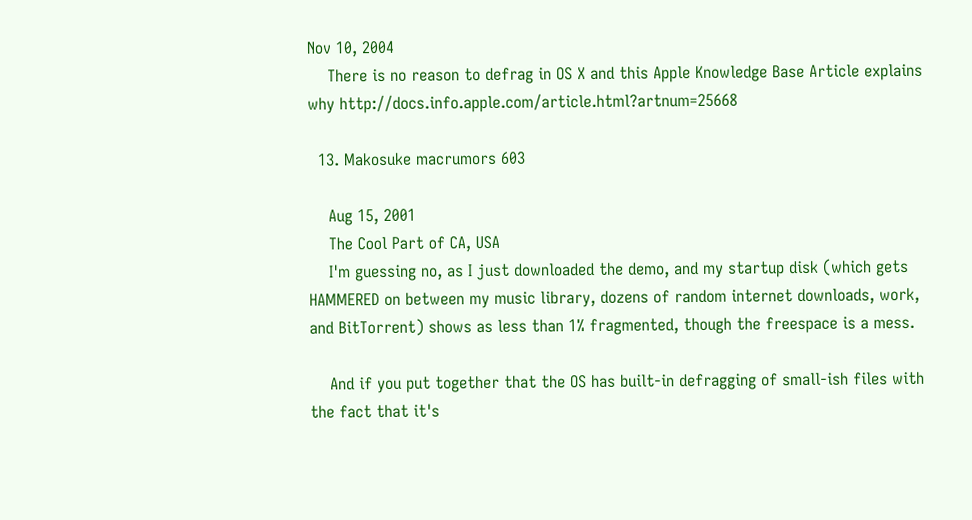Nov 10, 2004
    There is no reason to defrag in OS X and this Apple Knowledge Base Article explains why http://docs.info.apple.com/article.html?artnum=25668

  13. Makosuke macrumors 603

    Aug 15, 2001
    The Cool Part of CA, USA
    I'm guessing no, as I just downloaded the demo, and my startup disk (which gets HAMMERED on between my music library, dozens of random internet downloads, work, and BitTorrent) shows as less than 1% fragmented, though the freespace is a mess.

    And if you put together that the OS has built-in defragging of small-ish files with the fact that it's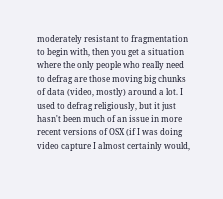moderately resistant to fragmentation to begin with, then you get a situation where the only people who really need to defrag are those moving big chunks of data (video, mostly) around a lot. I used to defrag religiously, but it just hasn't been much of an issue in more recent versions of OSX (if I was doing video capture I almost certainly would,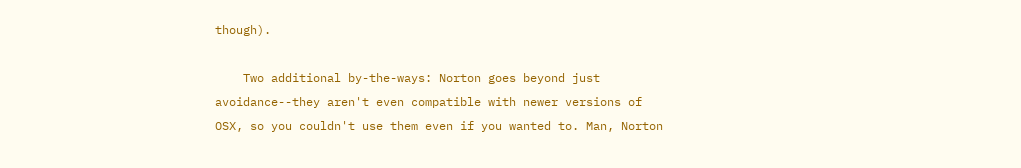though).

    Two additional by-the-ways: Norton goes beyond just avoidance--they aren't even compatible with newer versions of OSX, so you couldn't use them even if you wanted to. Man, Norton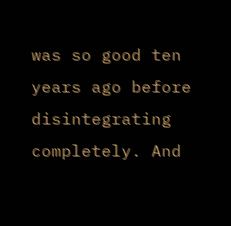was so good ten years ago before disintegrating completely. And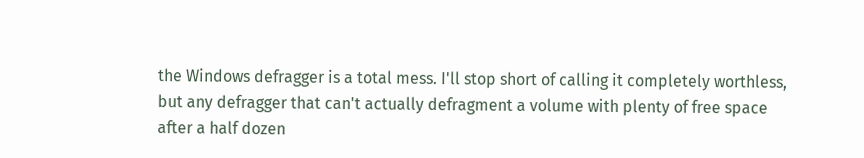the Windows defragger is a total mess. I'll stop short of calling it completely worthless, but any defragger that can't actually defragment a volume with plenty of free space after a half dozen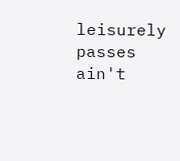leisurely passes ain't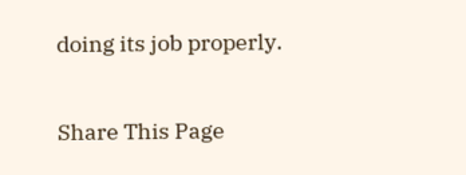doing its job properly.

Share This Page